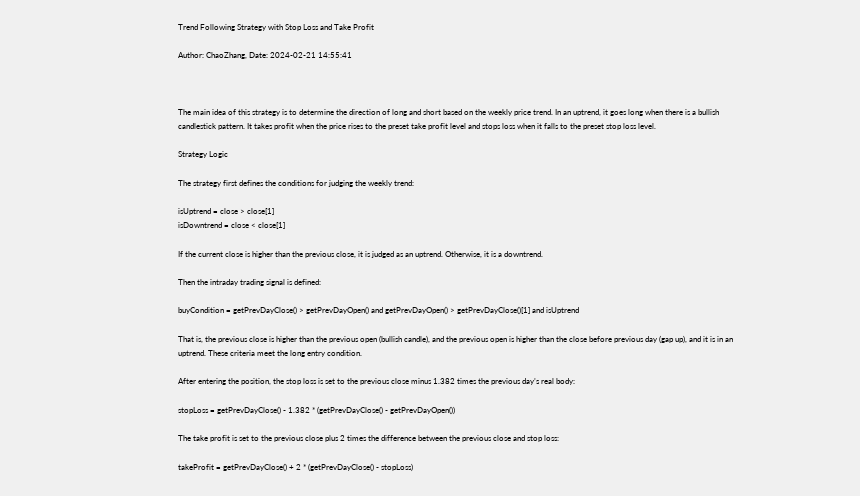Trend Following Strategy with Stop Loss and Take Profit

Author: ChaoZhang, Date: 2024-02-21 14:55:41



The main idea of this strategy is to determine the direction of long and short based on the weekly price trend. In an uptrend, it goes long when there is a bullish candlestick pattern. It takes profit when the price rises to the preset take profit level and stops loss when it falls to the preset stop loss level.

Strategy Logic

The strategy first defines the conditions for judging the weekly trend:

isUptrend = close > close[1]
isDowntrend = close < close[1]

If the current close is higher than the previous close, it is judged as an uptrend. Otherwise, it is a downtrend.

Then the intraday trading signal is defined:

buyCondition = getPrevDayClose() > getPrevDayOpen() and getPrevDayOpen() > getPrevDayClose()[1] and isUptrend

That is, the previous close is higher than the previous open (bullish candle), and the previous open is higher than the close before previous day (gap up), and it is in an uptrend. These criteria meet the long entry condition.

After entering the position, the stop loss is set to the previous close minus 1.382 times the previous day’s real body:

stopLoss = getPrevDayClose() - 1.382 * (getPrevDayClose() - getPrevDayOpen())

The take profit is set to the previous close plus 2 times the difference between the previous close and stop loss:

takeProfit = getPrevDayClose() + 2 * (getPrevDayClose() - stopLoss)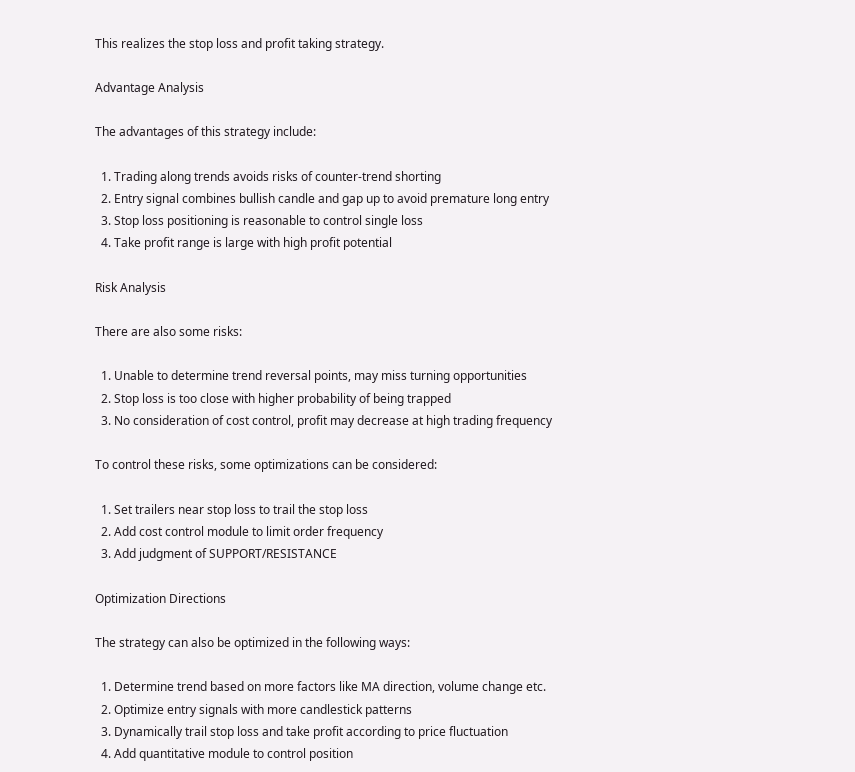This realizes the stop loss and profit taking strategy.

Advantage Analysis

The advantages of this strategy include:

  1. Trading along trends avoids risks of counter-trend shorting
  2. Entry signal combines bullish candle and gap up to avoid premature long entry
  3. Stop loss positioning is reasonable to control single loss
  4. Take profit range is large with high profit potential

Risk Analysis

There are also some risks:

  1. Unable to determine trend reversal points, may miss turning opportunities
  2. Stop loss is too close with higher probability of being trapped
  3. No consideration of cost control, profit may decrease at high trading frequency

To control these risks, some optimizations can be considered:

  1. Set trailers near stop loss to trail the stop loss
  2. Add cost control module to limit order frequency
  3. Add judgment of SUPPORT/RESISTANCE

Optimization Directions

The strategy can also be optimized in the following ways:

  1. Determine trend based on more factors like MA direction, volume change etc.
  2. Optimize entry signals with more candlestick patterns
  3. Dynamically trail stop loss and take profit according to price fluctuation
  4. Add quantitative module to control position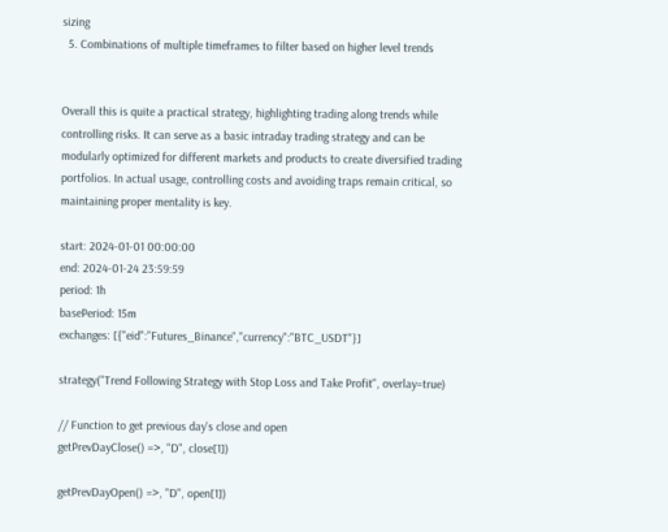sizing
  5. Combinations of multiple timeframes to filter based on higher level trends


Overall this is quite a practical strategy, highlighting trading along trends while controlling risks. It can serve as a basic intraday trading strategy and can be modularly optimized for different markets and products to create diversified trading portfolios. In actual usage, controlling costs and avoiding traps remain critical, so maintaining proper mentality is key.

start: 2024-01-01 00:00:00
end: 2024-01-24 23:59:59
period: 1h
basePeriod: 15m
exchanges: [{"eid":"Futures_Binance","currency":"BTC_USDT"}]

strategy("Trend Following Strategy with Stop Loss and Take Profit", overlay=true)

// Function to get previous day's close and open
getPrevDayClose() =>, "D", close[1])

getPrevDayOpen() =>, "D", open[1])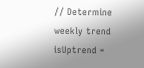// Determine weekly trend
isUptrend =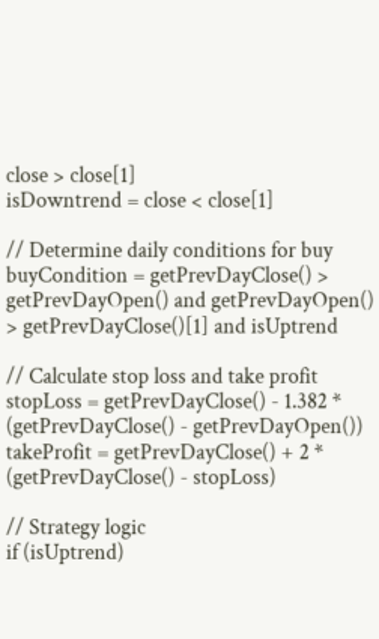close > close[1]
isDowntrend = close < close[1]

// Determine daily conditions for buy
buyCondition = getPrevDayClose() > getPrevDayOpen() and getPrevDayOpen() > getPrevDayClose()[1] and isUptrend

// Calculate stop loss and take profit
stopLoss = getPrevDayClose() - 1.382 * (getPrevDayClose() - getPrevDayOpen())
takeProfit = getPrevDayClose() + 2 * (getPrevDayClose() - stopLoss)

// Strategy logic
if (isUptrend)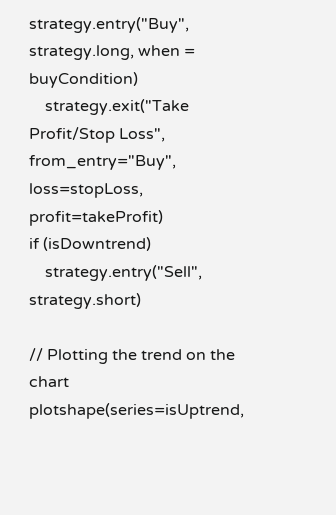strategy.entry("Buy", strategy.long, when = buyCondition)
    strategy.exit("Take Profit/Stop Loss", from_entry="Buy", loss=stopLoss, profit=takeProfit)
if (isDowntrend)
    strategy.entry("Sell", strategy.short)

// Plotting the trend on the chart
plotshape(series=isUptrend,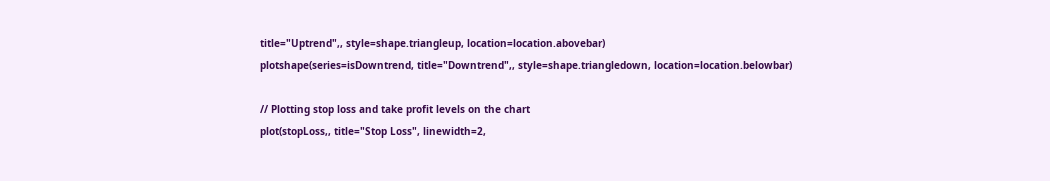title="Uptrend",, style=shape.triangleup, location=location.abovebar)
plotshape(series=isDowntrend, title="Downtrend",, style=shape.triangledown, location=location.belowbar)

// Plotting stop loss and take profit levels on the chart
plot(stopLoss,, title="Stop Loss", linewidth=2,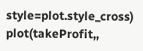style=plot.style_cross)
plot(takeProfit,,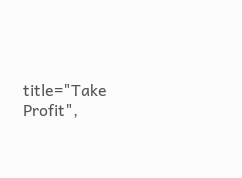title="Take Profit",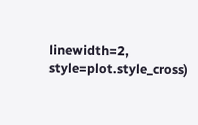linewidth=2, style=plot.style_cross)